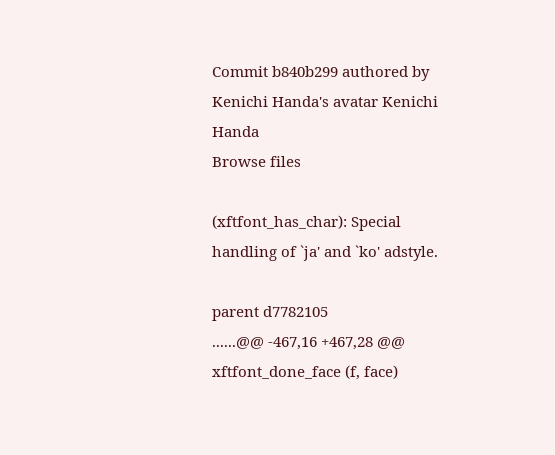Commit b840b299 authored by Kenichi Handa's avatar Kenichi Handa
Browse files

(xftfont_has_char): Special handling of `ja' and `ko' adstyle.

parent d7782105
......@@ -467,16 +467,28 @@ xftfont_done_face (f, face)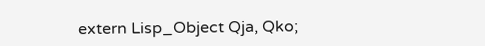extern Lisp_Object Qja, Qko;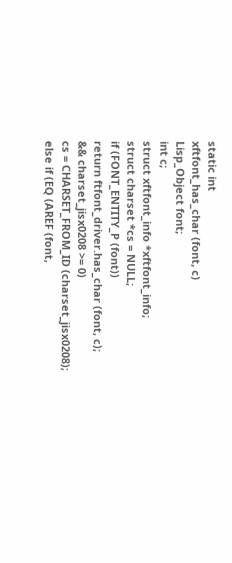static int
xftfont_has_char (font, c)
Lisp_Object font;
int c;
struct xftfont_info *xftfont_info;
struct charset *cs = NULL;
if (FONT_ENTITY_P (font))
return ftfont_driver.has_char (font, c);
&& charset_jisx0208 >= 0)
cs = CHARSET_FROM_ID (charset_jisx0208);
else if (EQ (AREF (font,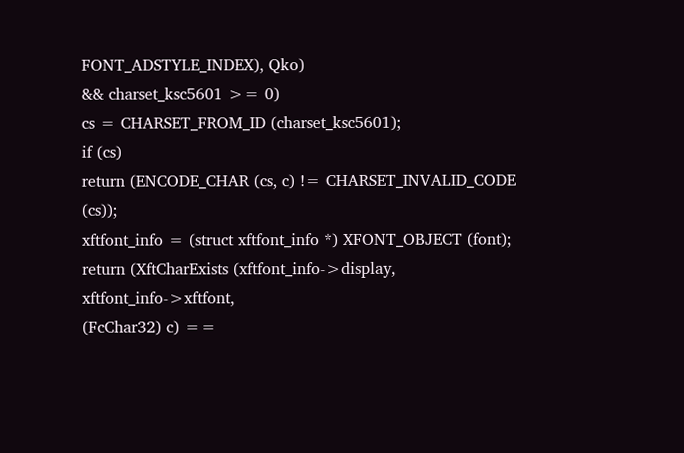FONT_ADSTYLE_INDEX), Qko)
&& charset_ksc5601 >= 0)
cs = CHARSET_FROM_ID (charset_ksc5601);
if (cs)
return (ENCODE_CHAR (cs, c) != CHARSET_INVALID_CODE (cs));
xftfont_info = (struct xftfont_info *) XFONT_OBJECT (font);
return (XftCharExists (xftfont_info->display, xftfont_info->xftfont,
(FcChar32) c) ==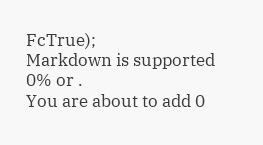FcTrue);
Markdown is supported
0% or .
You are about to add 0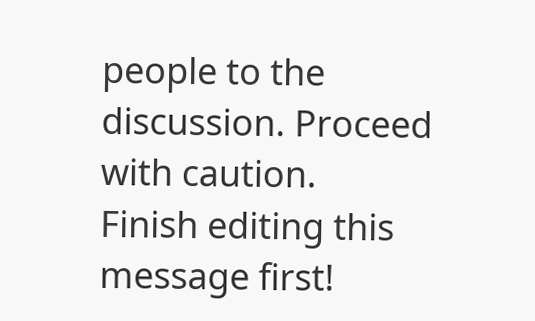people to the discussion. Proceed with caution.
Finish editing this message first!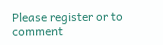Please register or to comment